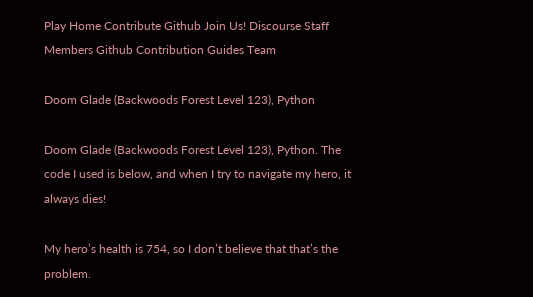Play Home Contribute Github Join Us! Discourse Staff Members Github Contribution Guides Team

Doom Glade (Backwoods Forest Level 123), Python

Doom Glade (Backwoods Forest Level 123), Python. The code I used is below, and when I try to navigate my hero, it always dies!

My hero’s health is 754, so I don’t believe that that’s the problem.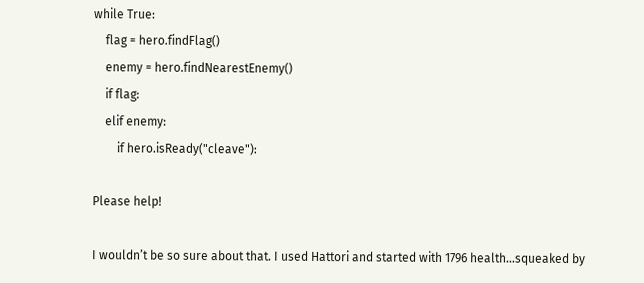while True:
    flag = hero.findFlag()
    enemy = hero.findNearestEnemy()
    if flag:
    elif enemy:
        if hero.isReady("cleave"):

Please help!

I wouldn’t be so sure about that. I used Hattori and started with 1796 health…squeaked by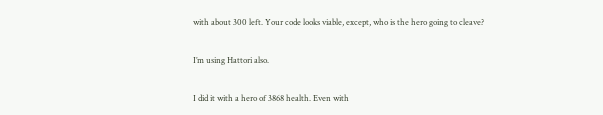with about 300 left. Your code looks viable, except, who is the hero going to cleave?

I’m using Hattori also.

I did it with a hero of 3868 health. Even with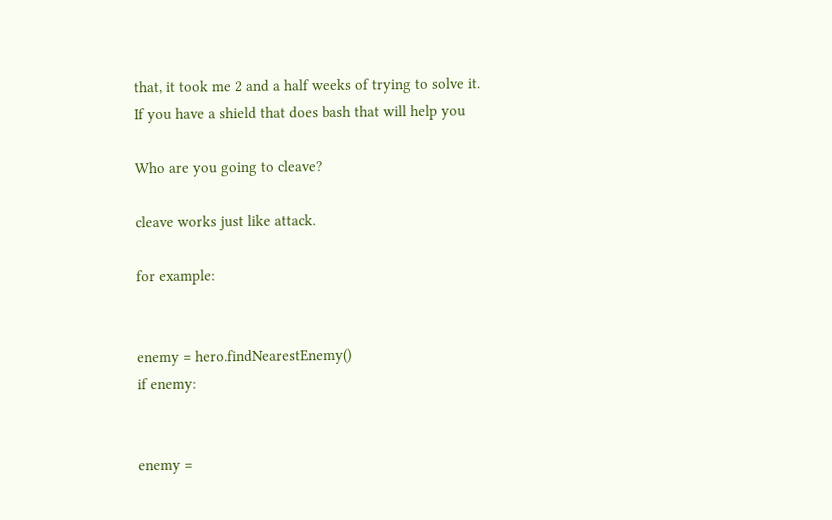that, it took me 2 and a half weeks of trying to solve it.
If you have a shield that does bash that will help you

Who are you going to cleave?

cleave works just like attack.

for example:


enemy = hero.findNearestEnemy()
if enemy:


enemy =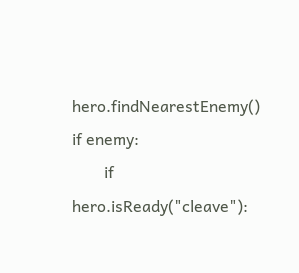hero.findNearestEnemy()
if enemy:
        if hero.isReady("cleave"):